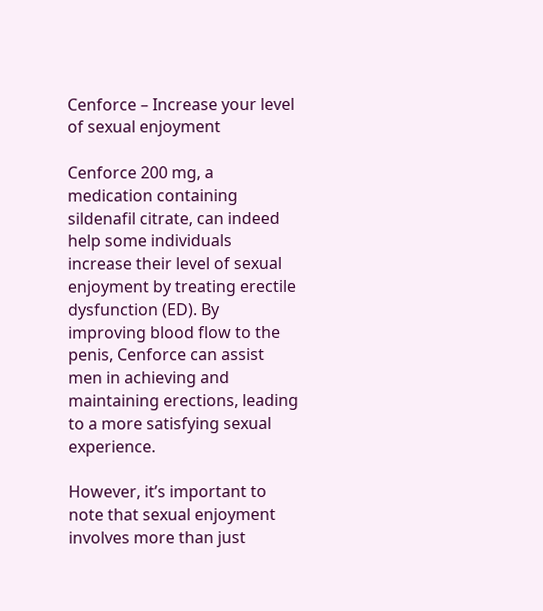Cenforce – Increase your level of sexual enjoyment

Cenforce 200 mg, a medication containing sildenafil citrate, can indeed help some individuals increase their level of sexual enjoyment by treating erectile dysfunction (ED). By improving blood flow to the penis, Cenforce can assist men in achieving and maintaining erections, leading to a more satisfying sexual experience.

However, it’s important to note that sexual enjoyment involves more than just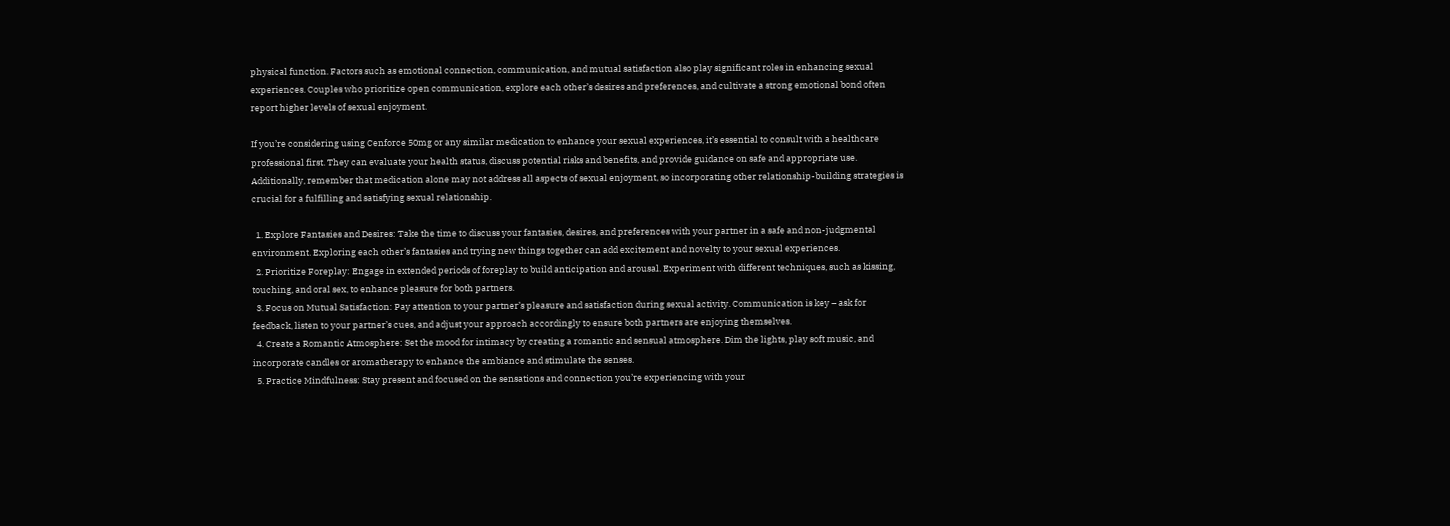physical function. Factors such as emotional connection, communication, and mutual satisfaction also play significant roles in enhancing sexual experiences. Couples who prioritize open communication, explore each other’s desires and preferences, and cultivate a strong emotional bond often report higher levels of sexual enjoyment.

If you’re considering using Cenforce 50mg or any similar medication to enhance your sexual experiences, it’s essential to consult with a healthcare professional first. They can evaluate your health status, discuss potential risks and benefits, and provide guidance on safe and appropriate use. Additionally, remember that medication alone may not address all aspects of sexual enjoyment, so incorporating other relationship-building strategies is crucial for a fulfilling and satisfying sexual relationship.

  1. Explore Fantasies and Desires: Take the time to discuss your fantasies, desires, and preferences with your partner in a safe and non-judgmental environment. Exploring each other’s fantasies and trying new things together can add excitement and novelty to your sexual experiences.
  2. Prioritize Foreplay: Engage in extended periods of foreplay to build anticipation and arousal. Experiment with different techniques, such as kissing, touching, and oral sex, to enhance pleasure for both partners.
  3. Focus on Mutual Satisfaction: Pay attention to your partner’s pleasure and satisfaction during sexual activity. Communication is key – ask for feedback, listen to your partner’s cues, and adjust your approach accordingly to ensure both partners are enjoying themselves.
  4. Create a Romantic Atmosphere: Set the mood for intimacy by creating a romantic and sensual atmosphere. Dim the lights, play soft music, and incorporate candles or aromatherapy to enhance the ambiance and stimulate the senses.
  5. Practice Mindfulness: Stay present and focused on the sensations and connection you’re experiencing with your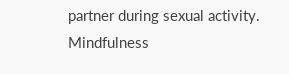partner during sexual activity. Mindfulness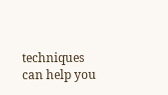techniques can help you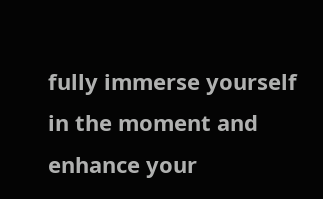fully immerse yourself in the moment and enhance your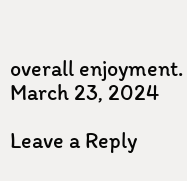overall enjoyment.
March 23, 2024

Leave a Reply